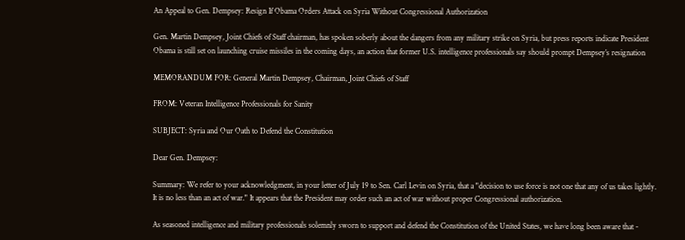An Appeal to Gen. Dempsey: Resign If Obama Orders Attack on Syria Without Congressional Authorization

Gen. Martin Dempsey, Joint Chiefs of Staff chairman, has spoken soberly about the dangers from any military strike on Syria, but press reports indicate President Obama is still set on launching cruise missiles in the coming days, an action that former U.S. intelligence professionals say should prompt Dempsey’s resignation

MEMORANDUM FOR: General Martin Dempsey, Chairman, Joint Chiefs of Staff

FROM: Veteran Intelligence Professionals for Sanity

SUBJECT: Syria and Our Oath to Defend the Constitution

Dear Gen. Dempsey:

Summary: We refer to your acknowledgment, in your letter of July 19 to Sen. Carl Levin on Syria, that a "decision to use force is not one that any of us takes lightly. It is no less than an act of war." It appears that the President may order such an act of war without proper Congressional authorization.

As seasoned intelligence and military professionals solemnly sworn to support and defend the Constitution of the United States, we have long been aware that -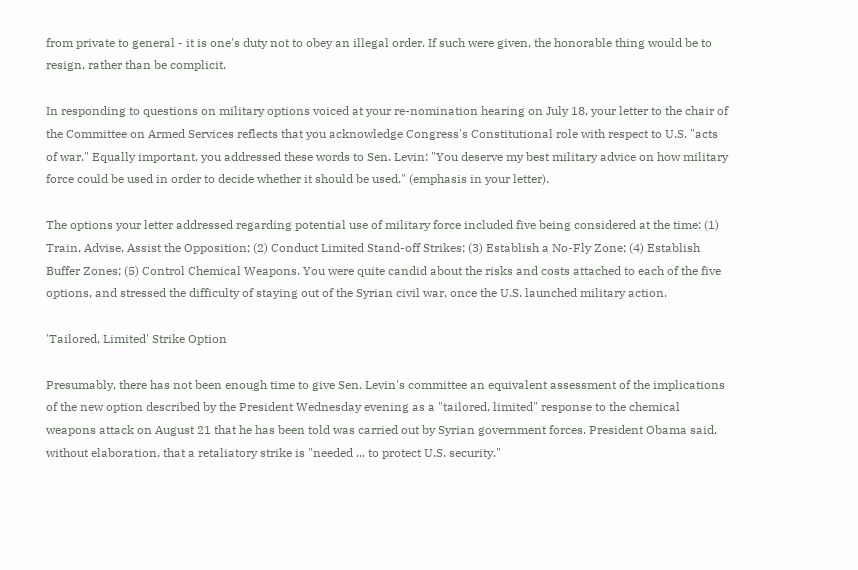from private to general - it is one's duty not to obey an illegal order. If such were given, the honorable thing would be to resign, rather than be complicit.

In responding to questions on military options voiced at your re-nomination hearing on July 18, your letter to the chair of the Committee on Armed Services reflects that you acknowledge Congress's Constitutional role with respect to U.S. "acts of war." Equally important, you addressed these words to Sen. Levin: "You deserve my best military advice on how military force could be used in order to decide whether it should be used." (emphasis in your letter).

The options your letter addressed regarding potential use of military force included five being considered at the time: (1) Train, Advise, Assist the Opposition; (2) Conduct Limited Stand-off Strikes; (3) Establish a No-Fly Zone; (4) Establish Buffer Zones; (5) Control Chemical Weapons. You were quite candid about the risks and costs attached to each of the five options, and stressed the difficulty of staying out of the Syrian civil war, once the U.S. launched military action.

'Tailored, Limited' Strike Option

Presumably, there has not been enough time to give Sen. Levin's committee an equivalent assessment of the implications of the new option described by the President Wednesday evening as a "tailored, limited" response to the chemical weapons attack on August 21 that he has been told was carried out by Syrian government forces. President Obama said, without elaboration, that a retaliatory strike is "needed ... to protect U.S. security."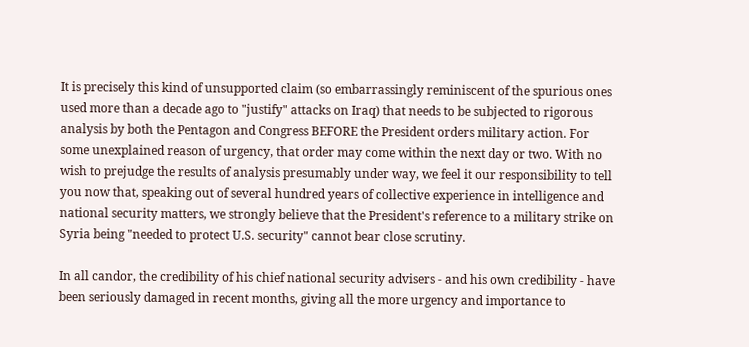It is precisely this kind of unsupported claim (so embarrassingly reminiscent of the spurious ones used more than a decade ago to "justify" attacks on Iraq) that needs to be subjected to rigorous analysis by both the Pentagon and Congress BEFORE the President orders military action. For some unexplained reason of urgency, that order may come within the next day or two. With no wish to prejudge the results of analysis presumably under way, we feel it our responsibility to tell you now that, speaking out of several hundred years of collective experience in intelligence and national security matters, we strongly believe that the President's reference to a military strike on Syria being "needed to protect U.S. security" cannot bear close scrutiny.

In all candor, the credibility of his chief national security advisers - and his own credibility - have been seriously damaged in recent months, giving all the more urgency and importance to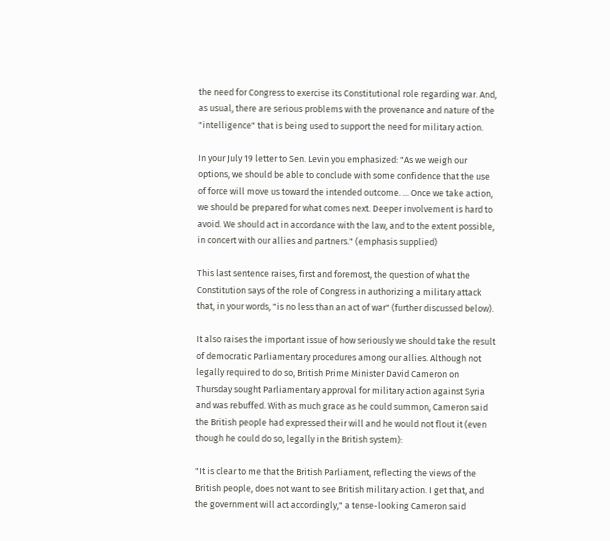the need for Congress to exercise its Constitutional role regarding war. And, as usual, there are serious problems with the provenance and nature of the "intelligence" that is being used to support the need for military action.

In your July 19 letter to Sen. Levin you emphasized: "As we weigh our options, we should be able to conclude with some confidence that the use of force will move us toward the intended outcome. ... Once we take action, we should be prepared for what comes next. Deeper involvement is hard to avoid. We should act in accordance with the law, and to the extent possible, in concert with our allies and partners." (emphasis supplied)

This last sentence raises, first and foremost, the question of what the Constitution says of the role of Congress in authorizing a military attack that, in your words, "is no less than an act of war" (further discussed below).

It also raises the important issue of how seriously we should take the result of democratic Parliamentary procedures among our allies. Although not legally required to do so, British Prime Minister David Cameron on Thursday sought Parliamentary approval for military action against Syria and was rebuffed. With as much grace as he could summon, Cameron said the British people had expressed their will and he would not flout it (even though he could do so, legally in the British system):

"It is clear to me that the British Parliament, reflecting the views of the British people, does not want to see British military action. I get that, and the government will act accordingly," a tense-looking Cameron said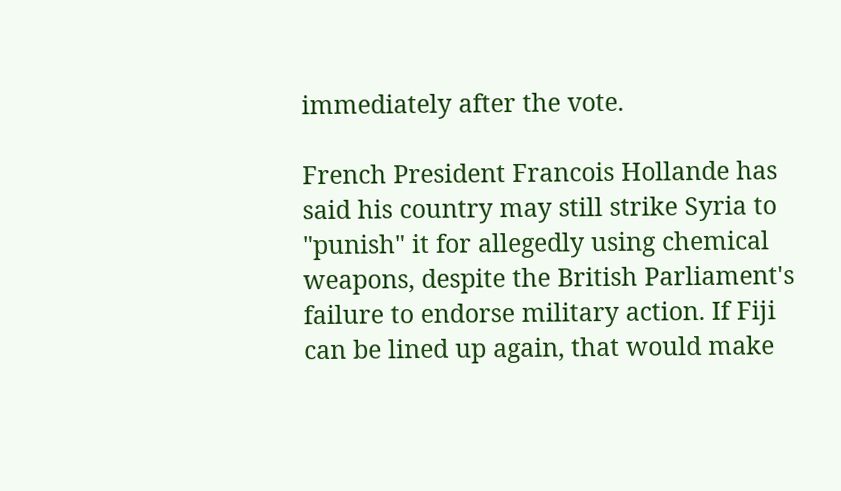immediately after the vote.

French President Francois Hollande has said his country may still strike Syria to "punish" it for allegedly using chemical weapons, despite the British Parliament's failure to endorse military action. If Fiji can be lined up again, that would make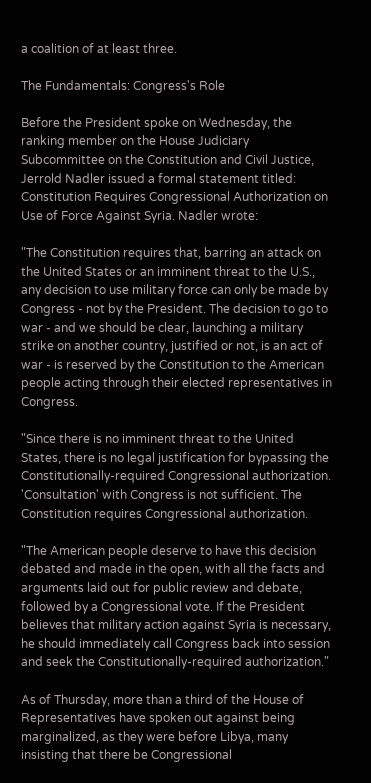a coalition of at least three.

The Fundamentals: Congress's Role

Before the President spoke on Wednesday, the ranking member on the House Judiciary Subcommittee on the Constitution and Civil Justice, Jerrold Nadler issued a formal statement titled: Constitution Requires Congressional Authorization on Use of Force Against Syria. Nadler wrote:

"The Constitution requires that, barring an attack on the United States or an imminent threat to the U.S., any decision to use military force can only be made by Congress - not by the President. The decision to go to war - and we should be clear, launching a military strike on another country, justified or not, is an act of war - is reserved by the Constitution to the American people acting through their elected representatives in Congress.

"Since there is no imminent threat to the United States, there is no legal justification for bypassing the Constitutionally-required Congressional authorization. 'Consultation' with Congress is not sufficient. The Constitution requires Congressional authorization.

"The American people deserve to have this decision debated and made in the open, with all the facts and arguments laid out for public review and debate, followed by a Congressional vote. If the President believes that military action against Syria is necessary, he should immediately call Congress back into session and seek the Constitutionally-required authorization."

As of Thursday, more than a third of the House of Representatives have spoken out against being marginalized, as they were before Libya, many insisting that there be Congressional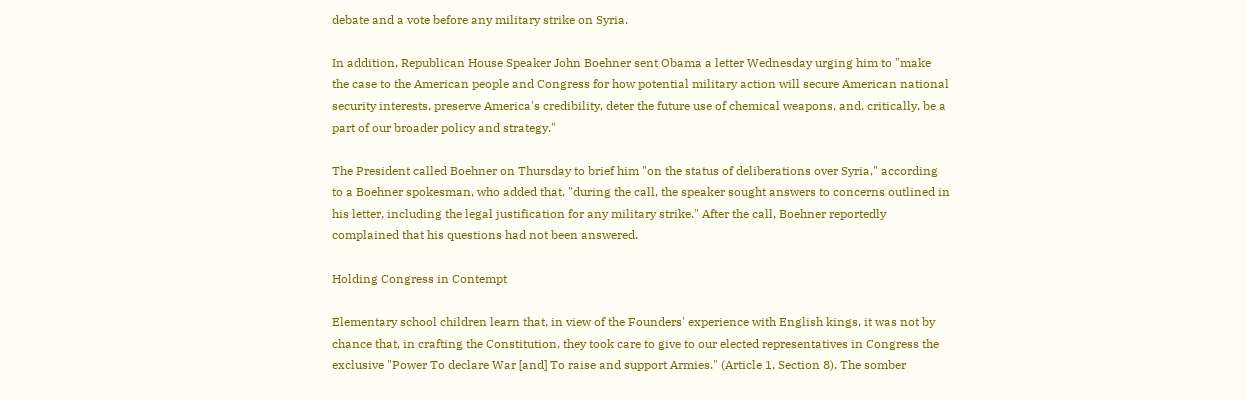debate and a vote before any military strike on Syria.

In addition, Republican House Speaker John Boehner sent Obama a letter Wednesday urging him to "make the case to the American people and Congress for how potential military action will secure American national security interests, preserve America's credibility, deter the future use of chemical weapons, and, critically, be a part of our broader policy and strategy."

The President called Boehner on Thursday to brief him "on the status of deliberations over Syria," according to a Boehner spokesman, who added that, "during the call, the speaker sought answers to concerns outlined in his letter, including the legal justification for any military strike." After the call, Boehner reportedly complained that his questions had not been answered.

Holding Congress in Contempt

Elementary school children learn that, in view of the Founders' experience with English kings, it was not by chance that, in crafting the Constitution, they took care to give to our elected representatives in Congress the exclusive "Power To declare War [and] To raise and support Armies." (Article 1, Section 8). The somber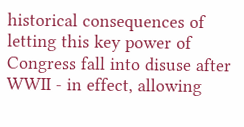historical consequences of letting this key power of Congress fall into disuse after WWII - in effect, allowing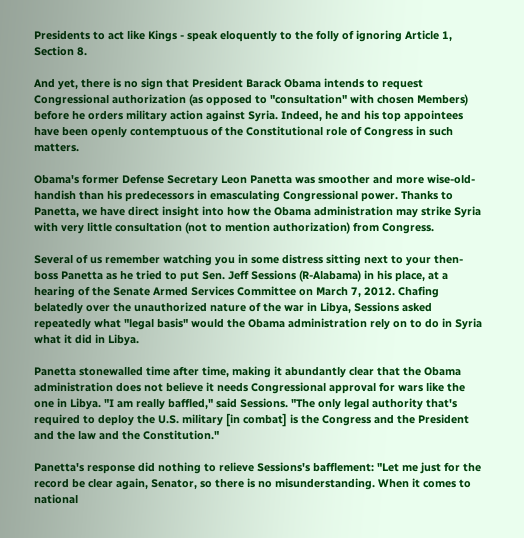Presidents to act like Kings - speak eloquently to the folly of ignoring Article 1, Section 8.

And yet, there is no sign that President Barack Obama intends to request Congressional authorization (as opposed to "consultation" with chosen Members) before he orders military action against Syria. Indeed, he and his top appointees have been openly contemptuous of the Constitutional role of Congress in such matters.

Obama's former Defense Secretary Leon Panetta was smoother and more wise-old-handish than his predecessors in emasculating Congressional power. Thanks to Panetta, we have direct insight into how the Obama administration may strike Syria with very little consultation (not to mention authorization) from Congress.

Several of us remember watching you in some distress sitting next to your then-boss Panetta as he tried to put Sen. Jeff Sessions (R-Alabama) in his place, at a hearing of the Senate Armed Services Committee on March 7, 2012. Chafing belatedly over the unauthorized nature of the war in Libya, Sessions asked repeatedly what "legal basis" would the Obama administration rely on to do in Syria what it did in Libya.

Panetta stonewalled time after time, making it abundantly clear that the Obama administration does not believe it needs Congressional approval for wars like the one in Libya. "I am really baffled," said Sessions. "The only legal authority that's required to deploy the U.S. military [in combat] is the Congress and the President and the law and the Constitution."

Panetta's response did nothing to relieve Sessions's bafflement: "Let me just for the record be clear again, Senator, so there is no misunderstanding. When it comes to national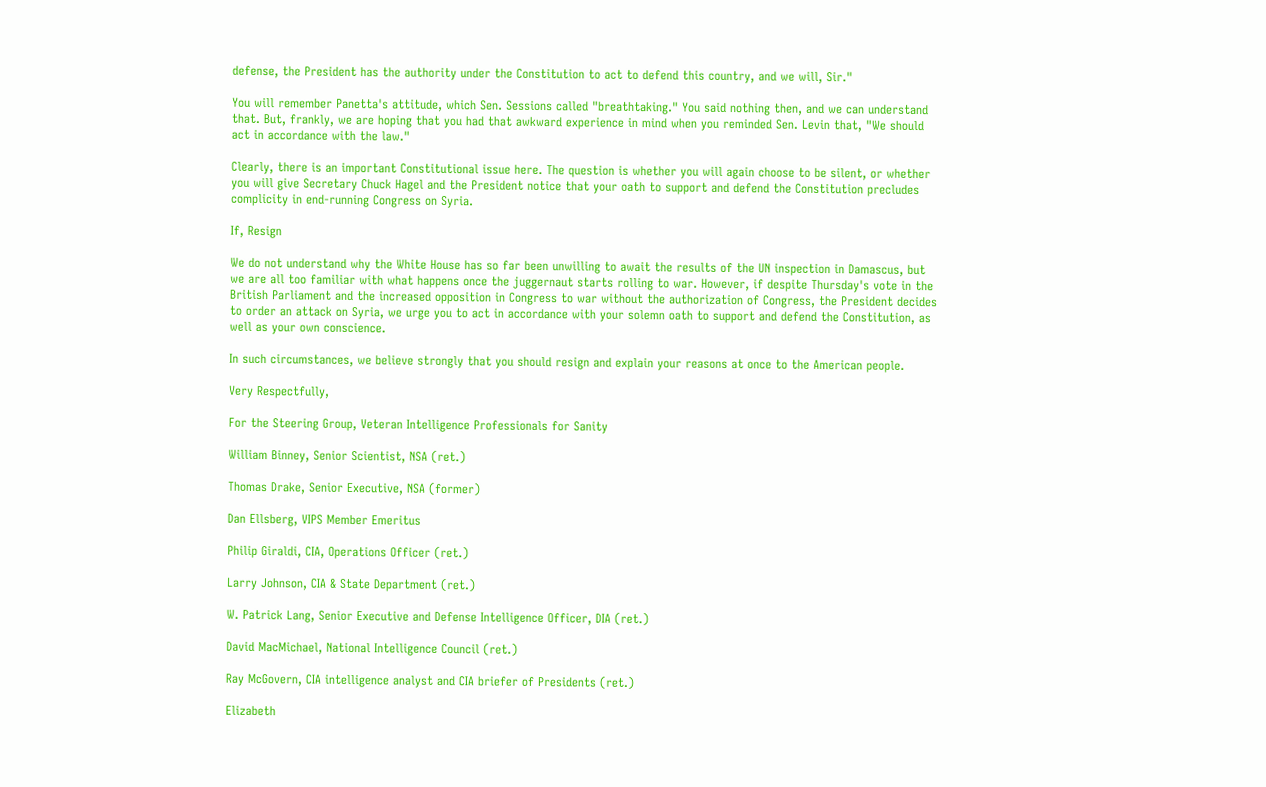defense, the President has the authority under the Constitution to act to defend this country, and we will, Sir."

You will remember Panetta's attitude, which Sen. Sessions called "breathtaking." You said nothing then, and we can understand that. But, frankly, we are hoping that you had that awkward experience in mind when you reminded Sen. Levin that, "We should act in accordance with the law."

Clearly, there is an important Constitutional issue here. The question is whether you will again choose to be silent, or whether you will give Secretary Chuck Hagel and the President notice that your oath to support and defend the Constitution precludes complicity in end-running Congress on Syria.

If, Resign

We do not understand why the White House has so far been unwilling to await the results of the UN inspection in Damascus, but we are all too familiar with what happens once the juggernaut starts rolling to war. However, if despite Thursday's vote in the British Parliament and the increased opposition in Congress to war without the authorization of Congress, the President decides to order an attack on Syria, we urge you to act in accordance with your solemn oath to support and defend the Constitution, as well as your own conscience.

In such circumstances, we believe strongly that you should resign and explain your reasons at once to the American people.

Very Respectfully,

For the Steering Group, Veteran Intelligence Professionals for Sanity

William Binney, Senior Scientist, NSA (ret.)

Thomas Drake, Senior Executive, NSA (former)

Dan Ellsberg, VIPS Member Emeritus

Philip Giraldi, CIA, Operations Officer (ret.)

Larry Johnson, CIA & State Department (ret.)

W. Patrick Lang, Senior Executive and Defense Intelligence Officer, DIA (ret.)

David MacMichael, National Intelligence Council (ret.)

Ray McGovern, CIA intelligence analyst and CIA briefer of Presidents (ret.)

Elizabeth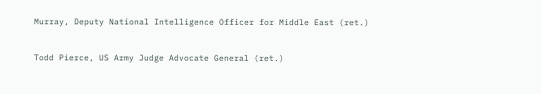Murray, Deputy National Intelligence Officer for Middle East (ret.)

Todd Pierce, US Army Judge Advocate General (ret.)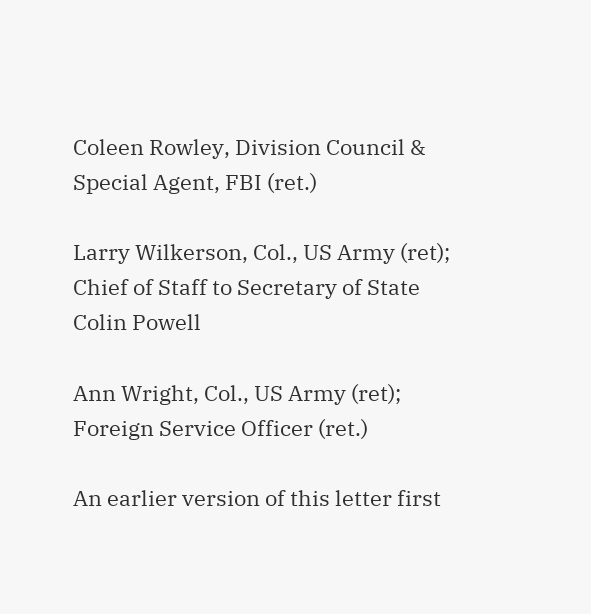Coleen Rowley, Division Council & Special Agent, FBI (ret.)

Larry Wilkerson, Col., US Army (ret); Chief of Staff to Secretary of State Colin Powell

Ann Wright, Col., US Army (ret); Foreign Service Officer (ret.)

An earlier version of this letter first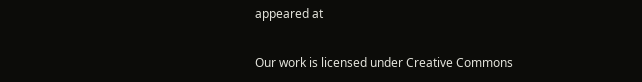appeared at

Our work is licensed under Creative Commons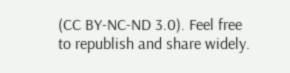(CC BY-NC-ND 3.0). Feel free to republish and share widely.